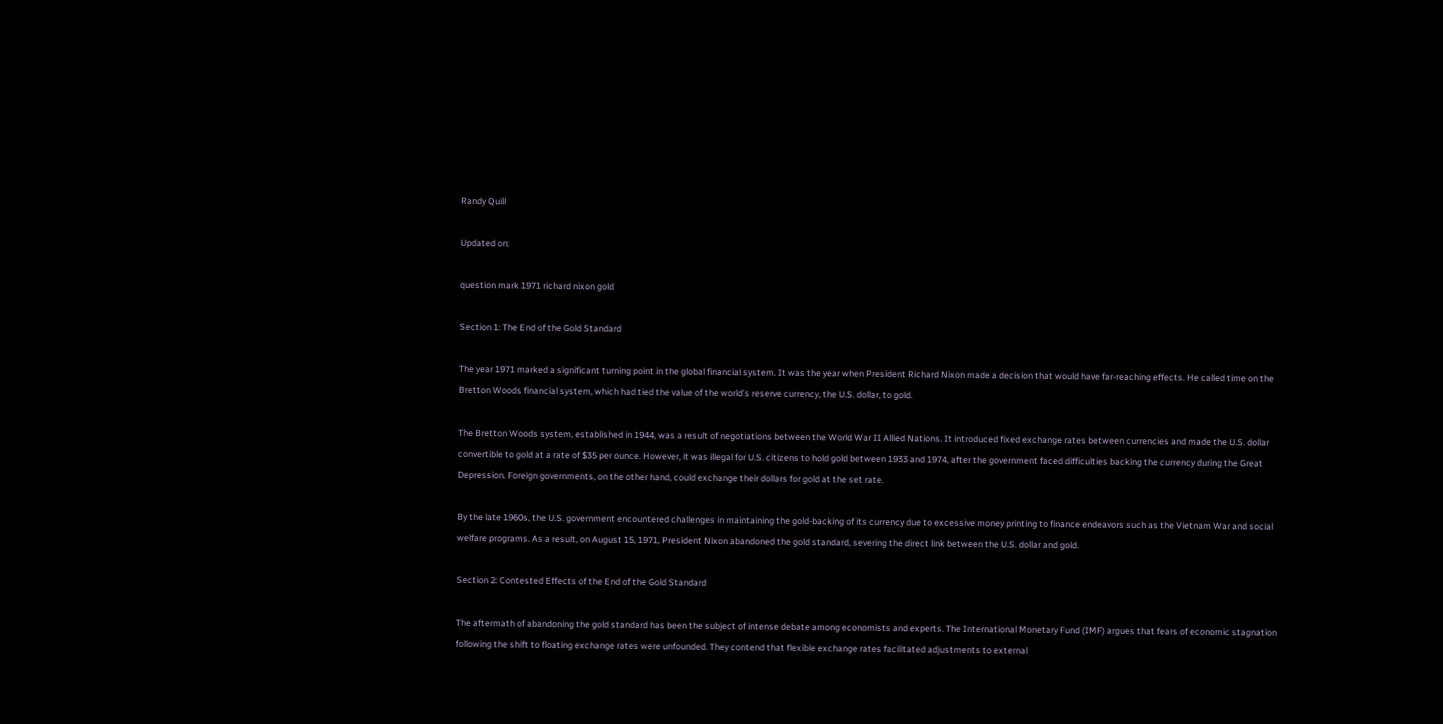Randy Quill

Updated on:

question mark 1971 richard nixon gold

Section 1: The End of the Gold Standard

The year 1971 marked a significant turning point in the global financial system. It was the year when President Richard Nixon made a decision that would have far-reaching effects. He called time on the Bretton Woods financial system, which had tied the value of the world’s reserve currency, the U.S. dollar, to gold.

The Bretton Woods system, established in 1944, was a result of negotiations between the World War II Allied Nations. It introduced fixed exchange rates between currencies and made the U.S. dollar convertible to gold at a rate of $35 per ounce. However, it was illegal for U.S. citizens to hold gold between 1933 and 1974, after the government faced difficulties backing the currency during the Great Depression. Foreign governments, on the other hand, could exchange their dollars for gold at the set rate.

By the late 1960s, the U.S. government encountered challenges in maintaining the gold-backing of its currency due to excessive money printing to finance endeavors such as the Vietnam War and social welfare programs. As a result, on August 15, 1971, President Nixon abandoned the gold standard, severing the direct link between the U.S. dollar and gold.

Section 2: Contested Effects of the End of the Gold Standard

The aftermath of abandoning the gold standard has been the subject of intense debate among economists and experts. The International Monetary Fund (IMF) argues that fears of economic stagnation following the shift to floating exchange rates were unfounded. They contend that flexible exchange rates facilitated adjustments to external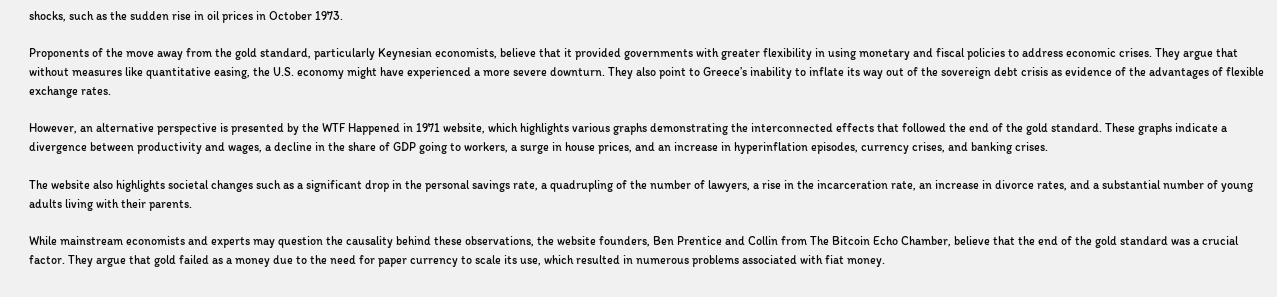shocks, such as the sudden rise in oil prices in October 1973.

Proponents of the move away from the gold standard, particularly Keynesian economists, believe that it provided governments with greater flexibility in using monetary and fiscal policies to address economic crises. They argue that without measures like quantitative easing, the U.S. economy might have experienced a more severe downturn. They also point to Greece’s inability to inflate its way out of the sovereign debt crisis as evidence of the advantages of flexible exchange rates.

However, an alternative perspective is presented by the WTF Happened in 1971 website, which highlights various graphs demonstrating the interconnected effects that followed the end of the gold standard. These graphs indicate a divergence between productivity and wages, a decline in the share of GDP going to workers, a surge in house prices, and an increase in hyperinflation episodes, currency crises, and banking crises.

The website also highlights societal changes such as a significant drop in the personal savings rate, a quadrupling of the number of lawyers, a rise in the incarceration rate, an increase in divorce rates, and a substantial number of young adults living with their parents.

While mainstream economists and experts may question the causality behind these observations, the website founders, Ben Prentice and Collin from The Bitcoin Echo Chamber, believe that the end of the gold standard was a crucial factor. They argue that gold failed as a money due to the need for paper currency to scale its use, which resulted in numerous problems associated with fiat money.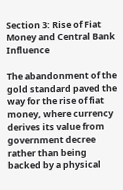Section 3: Rise of Fiat Money and Central Bank Influence

The abandonment of the gold standard paved the way for the rise of fiat money, where currency derives its value from government decree rather than being backed by a physical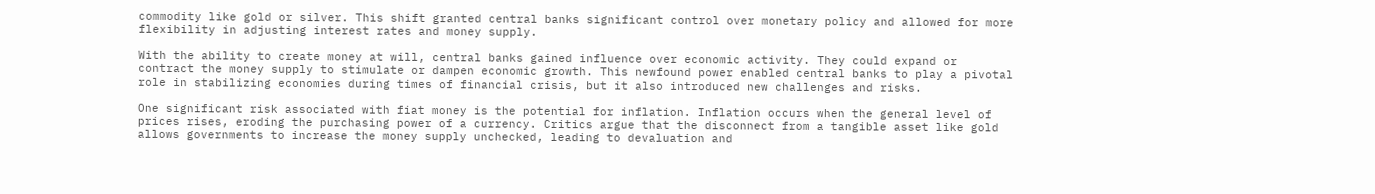commodity like gold or silver. This shift granted central banks significant control over monetary policy and allowed for more flexibility in adjusting interest rates and money supply.

With the ability to create money at will, central banks gained influence over economic activity. They could expand or contract the money supply to stimulate or dampen economic growth. This newfound power enabled central banks to play a pivotal role in stabilizing economies during times of financial crisis, but it also introduced new challenges and risks.

One significant risk associated with fiat money is the potential for inflation. Inflation occurs when the general level of prices rises, eroding the purchasing power of a currency. Critics argue that the disconnect from a tangible asset like gold allows governments to increase the money supply unchecked, leading to devaluation and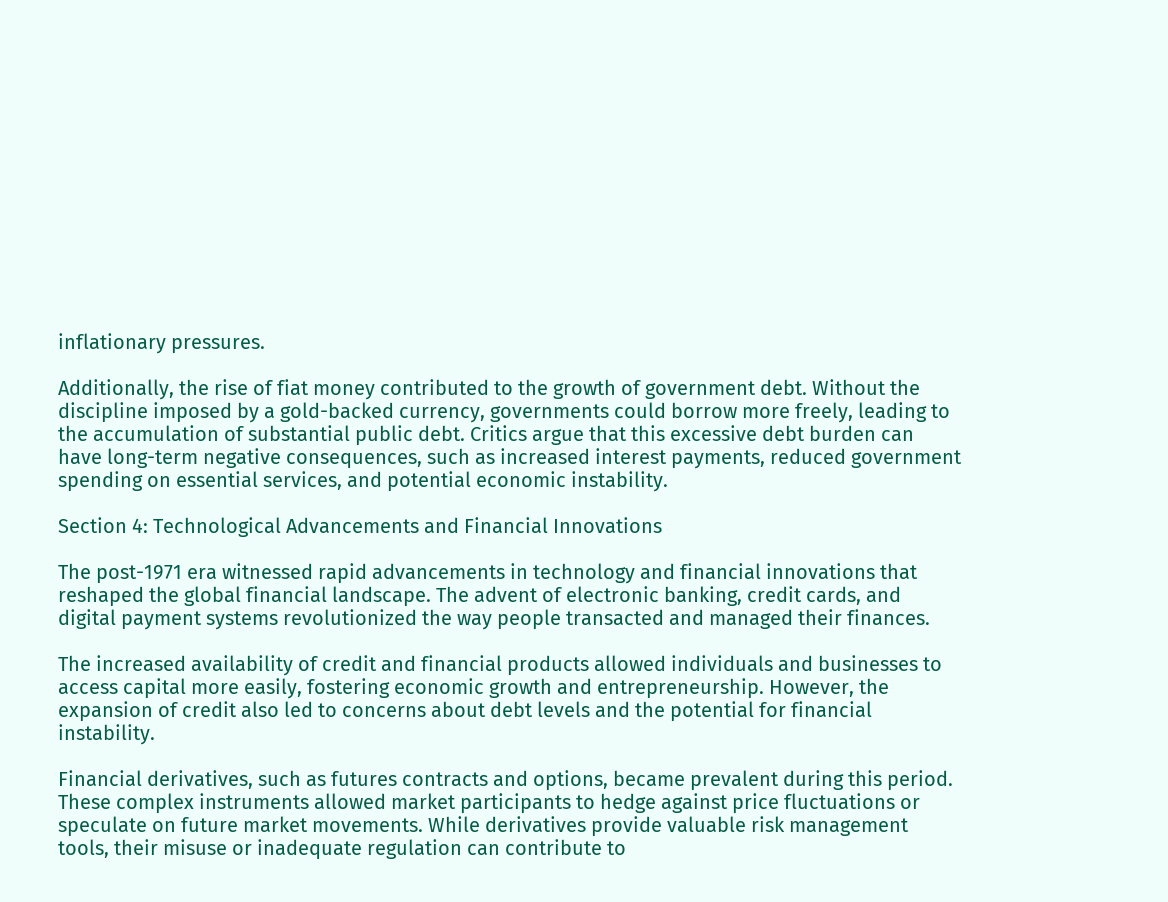inflationary pressures.

Additionally, the rise of fiat money contributed to the growth of government debt. Without the discipline imposed by a gold-backed currency, governments could borrow more freely, leading to the accumulation of substantial public debt. Critics argue that this excessive debt burden can have long-term negative consequences, such as increased interest payments, reduced government spending on essential services, and potential economic instability.

Section 4: Technological Advancements and Financial Innovations

The post-1971 era witnessed rapid advancements in technology and financial innovations that reshaped the global financial landscape. The advent of electronic banking, credit cards, and digital payment systems revolutionized the way people transacted and managed their finances.

The increased availability of credit and financial products allowed individuals and businesses to access capital more easily, fostering economic growth and entrepreneurship. However, the expansion of credit also led to concerns about debt levels and the potential for financial instability.

Financial derivatives, such as futures contracts and options, became prevalent during this period. These complex instruments allowed market participants to hedge against price fluctuations or speculate on future market movements. While derivatives provide valuable risk management tools, their misuse or inadequate regulation can contribute to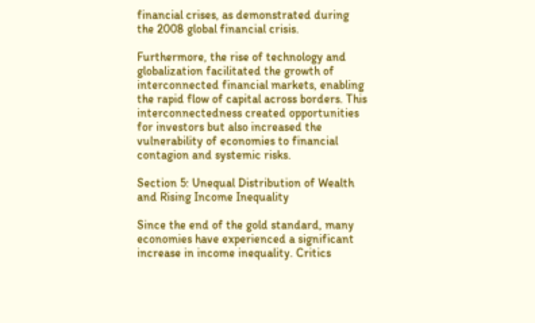financial crises, as demonstrated during the 2008 global financial crisis.

Furthermore, the rise of technology and globalization facilitated the growth of interconnected financial markets, enabling the rapid flow of capital across borders. This interconnectedness created opportunities for investors but also increased the vulnerability of economies to financial contagion and systemic risks.

Section 5: Unequal Distribution of Wealth and Rising Income Inequality

Since the end of the gold standard, many economies have experienced a significant increase in income inequality. Critics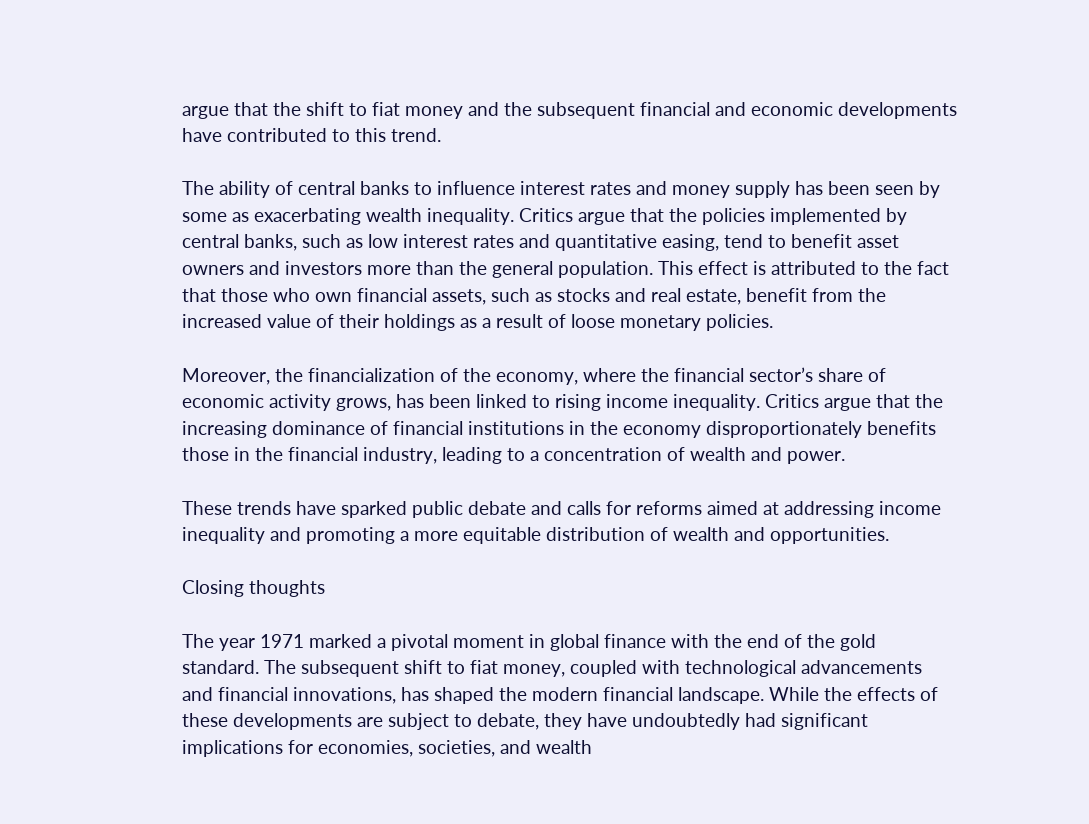argue that the shift to fiat money and the subsequent financial and economic developments have contributed to this trend.

The ability of central banks to influence interest rates and money supply has been seen by some as exacerbating wealth inequality. Critics argue that the policies implemented by central banks, such as low interest rates and quantitative easing, tend to benefit asset owners and investors more than the general population. This effect is attributed to the fact that those who own financial assets, such as stocks and real estate, benefit from the increased value of their holdings as a result of loose monetary policies.

Moreover, the financialization of the economy, where the financial sector’s share of economic activity grows, has been linked to rising income inequality. Critics argue that the increasing dominance of financial institutions in the economy disproportionately benefits those in the financial industry, leading to a concentration of wealth and power.

These trends have sparked public debate and calls for reforms aimed at addressing income inequality and promoting a more equitable distribution of wealth and opportunities.

Closing thoughts

The year 1971 marked a pivotal moment in global finance with the end of the gold standard. The subsequent shift to fiat money, coupled with technological advancements and financial innovations, has shaped the modern financial landscape. While the effects of these developments are subject to debate, they have undoubtedly had significant implications for economies, societies, and wealth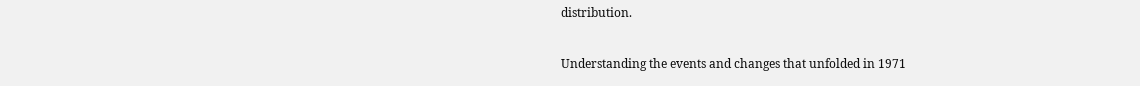distribution.

Understanding the events and changes that unfolded in 1971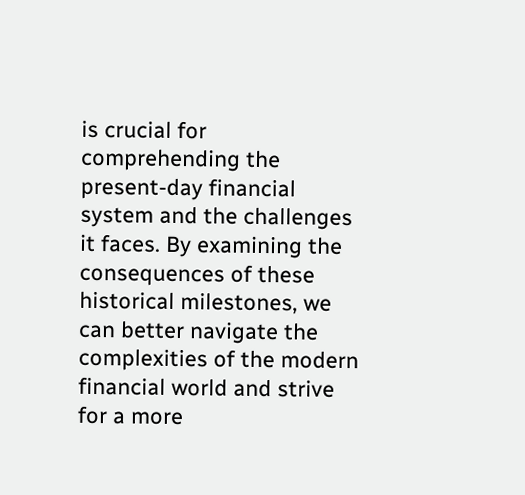is crucial for comprehending the present-day financial system and the challenges it faces. By examining the consequences of these historical milestones, we can better navigate the complexities of the modern financial world and strive for a more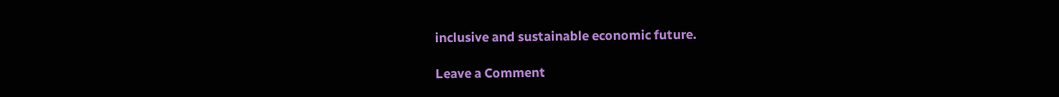inclusive and sustainable economic future.

Leave a Comment